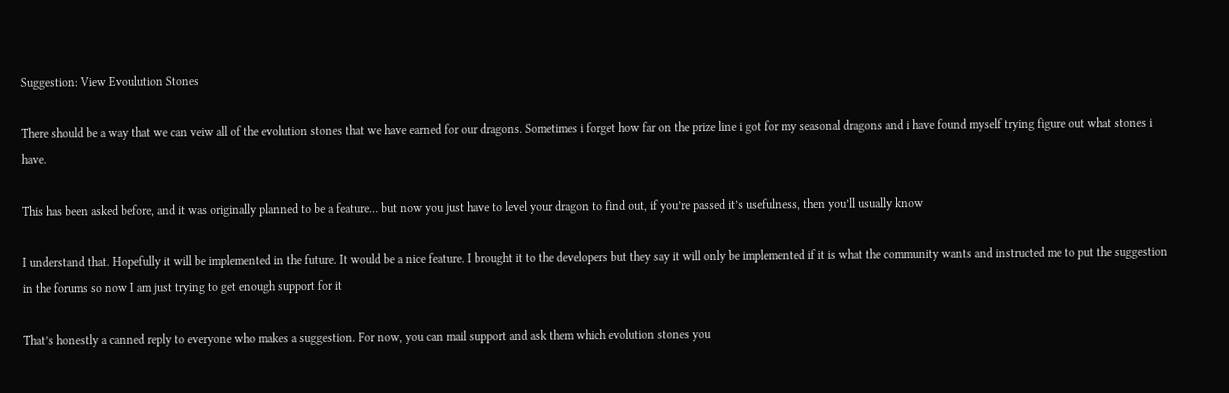Suggestion: View Evoulution Stones

There should be a way that we can veiw all of the evolution stones that we have earned for our dragons. Sometimes i forget how far on the prize line i got for my seasonal dragons and i have found myself trying figure out what stones i have.

This has been asked before, and it was originally planned to be a feature… but now you just have to level your dragon to find out, if you’re passed it’s usefulness, then you’ll usually know

I understand that. Hopefully it will be implemented in the future. It would be a nice feature. I brought it to the developers but they say it will only be implemented if it is what the community wants and instructed me to put the suggestion in the forums so now I am just trying to get enough support for it

That’s honestly a canned reply to everyone who makes a suggestion. For now, you can mail support and ask them which evolution stones you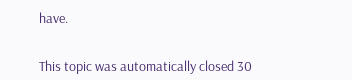have.


This topic was automatically closed 30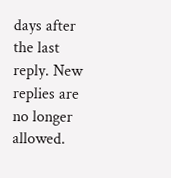days after the last reply. New replies are no longer allowed.